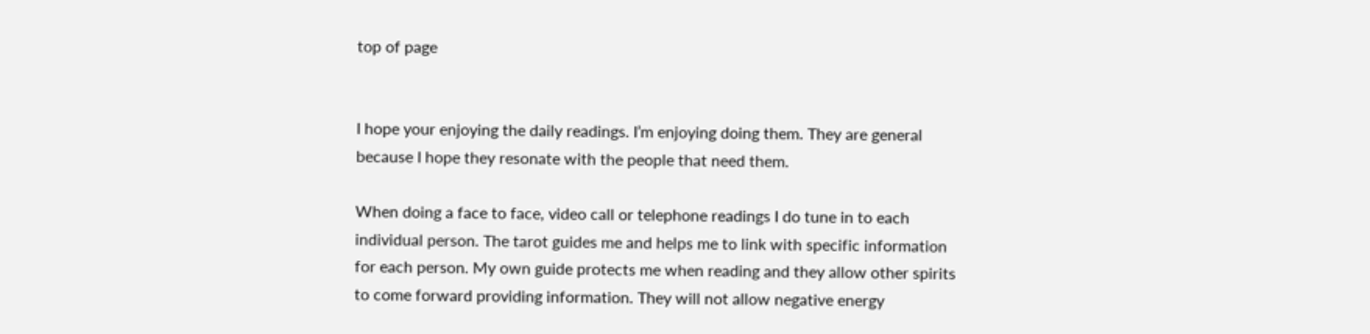top of page


I hope your enjoying the daily readings. I’m enjoying doing them. They are general because I hope they resonate with the people that need them.

When doing a face to face, video call or telephone readings I do tune in to each individual person. The tarot guides me and helps me to link with specific information for each person. My own guide protects me when reading and they allow other spirits to come forward providing information. They will not allow negative energy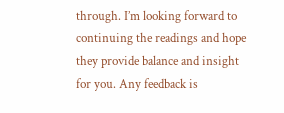through. I’m looking forward to continuing the readings and hope they provide balance and insight for you. Any feedback is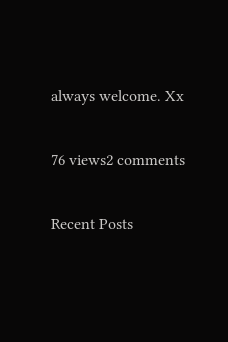always welcome. Xx

76 views2 comments

Recent Posts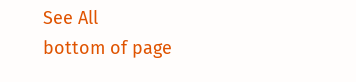See All
bottom of page